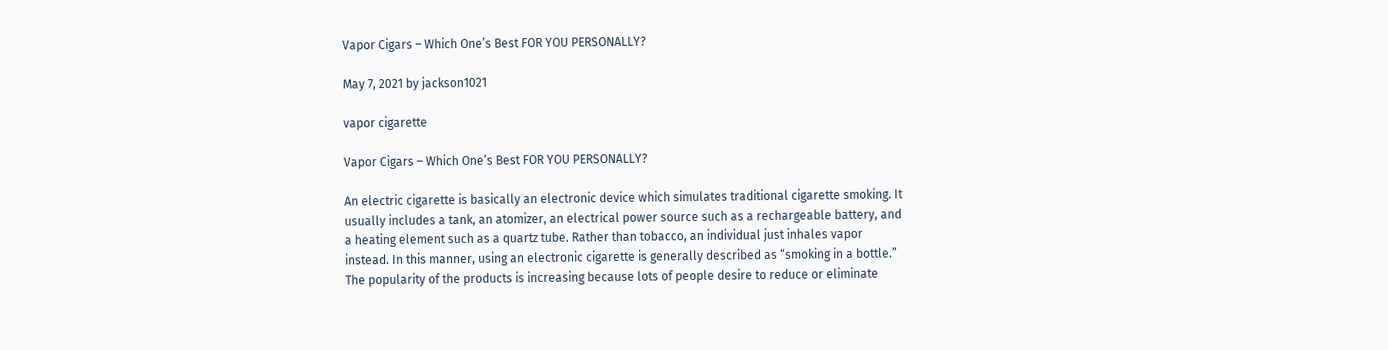Vapor Cigars – Which One’s Best FOR YOU PERSONALLY?

May 7, 2021 by jackson1021

vapor cigarette

Vapor Cigars – Which One’s Best FOR YOU PERSONALLY?

An electric cigarette is basically an electronic device which simulates traditional cigarette smoking. It usually includes a tank, an atomizer, an electrical power source such as a rechargeable battery, and a heating element such as a quartz tube. Rather than tobacco, an individual just inhales vapor instead. In this manner, using an electronic cigarette is generally described as “smoking in a bottle.” The popularity of the products is increasing because lots of people desire to reduce or eliminate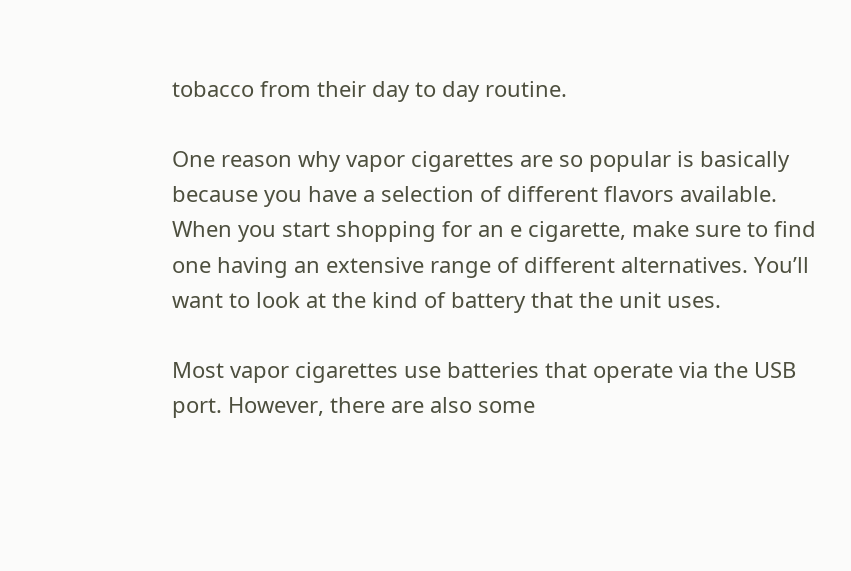tobacco from their day to day routine.

One reason why vapor cigarettes are so popular is basically because you have a selection of different flavors available. When you start shopping for an e cigarette, make sure to find one having an extensive range of different alternatives. You’ll want to look at the kind of battery that the unit uses.

Most vapor cigarettes use batteries that operate via the USB port. However, there are also some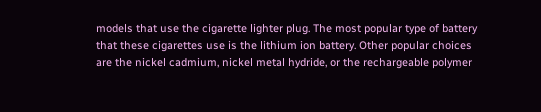models that use the cigarette lighter plug. The most popular type of battery that these cigarettes use is the lithium ion battery. Other popular choices are the nickel cadmium, nickel metal hydride, or the rechargeable polymer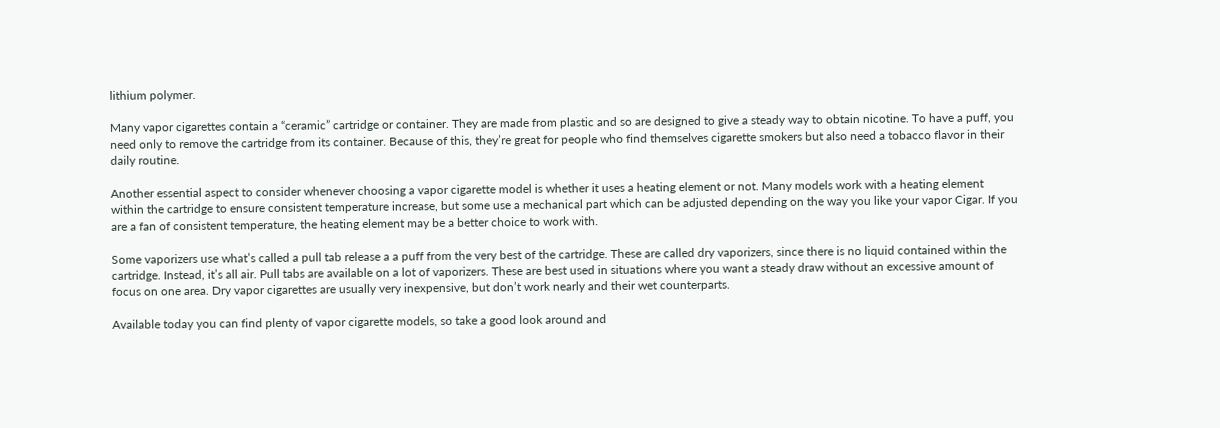lithium polymer.

Many vapor cigarettes contain a “ceramic” cartridge or container. They are made from plastic and so are designed to give a steady way to obtain nicotine. To have a puff, you need only to remove the cartridge from its container. Because of this, they’re great for people who find themselves cigarette smokers but also need a tobacco flavor in their daily routine.

Another essential aspect to consider whenever choosing a vapor cigarette model is whether it uses a heating element or not. Many models work with a heating element within the cartridge to ensure consistent temperature increase, but some use a mechanical part which can be adjusted depending on the way you like your vapor Cigar. If you are a fan of consistent temperature, the heating element may be a better choice to work with.

Some vaporizers use what’s called a pull tab release a a puff from the very best of the cartridge. These are called dry vaporizers, since there is no liquid contained within the cartridge. Instead, it’s all air. Pull tabs are available on a lot of vaporizers. These are best used in situations where you want a steady draw without an excessive amount of focus on one area. Dry vapor cigarettes are usually very inexpensive, but don’t work nearly and their wet counterparts.

Available today you can find plenty of vapor cigarette models, so take a good look around and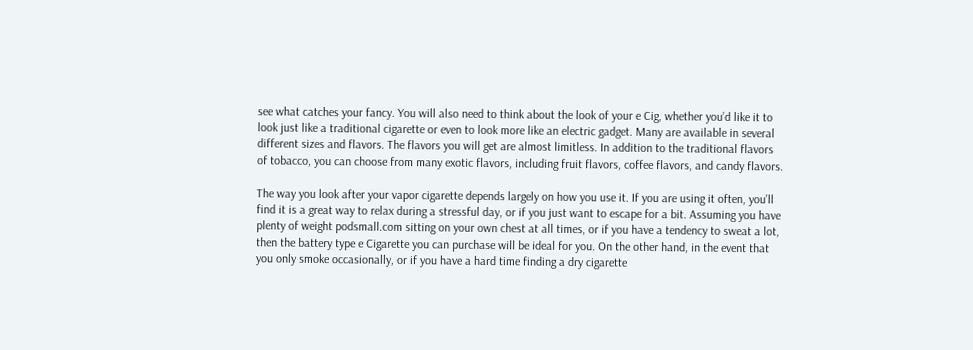see what catches your fancy. You will also need to think about the look of your e Cig, whether you’d like it to look just like a traditional cigarette or even to look more like an electric gadget. Many are available in several different sizes and flavors. The flavors you will get are almost limitless. In addition to the traditional flavors of tobacco, you can choose from many exotic flavors, including fruit flavors, coffee flavors, and candy flavors.

The way you look after your vapor cigarette depends largely on how you use it. If you are using it often, you’ll find it is a great way to relax during a stressful day, or if you just want to escape for a bit. Assuming you have plenty of weight podsmall.com sitting on your own chest at all times, or if you have a tendency to sweat a lot, then the battery type e Cigarette you can purchase will be ideal for you. On the other hand, in the event that you only smoke occasionally, or if you have a hard time finding a dry cigarette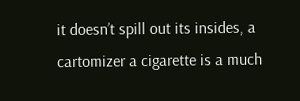it doesn’t spill out its insides, a cartomizer a cigarette is a much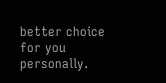better choice for you personally.